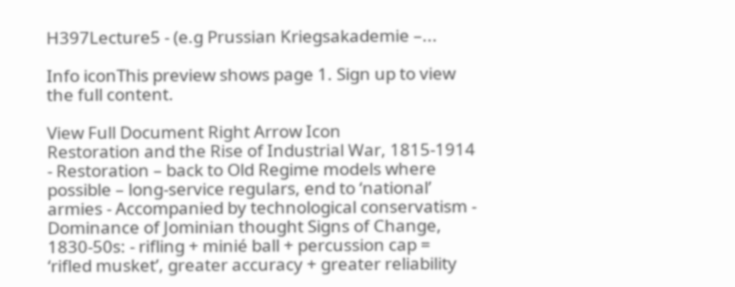H397Lecture5 - (e.g Prussian Kriegsakademie –...

Info iconThis preview shows page 1. Sign up to view the full content.

View Full Document Right Arrow Icon
Restoration and the Rise of Industrial War, 1815-1914 - Restoration – back to Old Regime models where possible – long-service regulars, end to ‘national’ armies - Accompanied by technological conservatism - Dominance of Jominian thought Signs of Change, 1830-50s: - rifling + minié ball + percussion cap = ‘rifled musket’, greater accuracy + greater reliability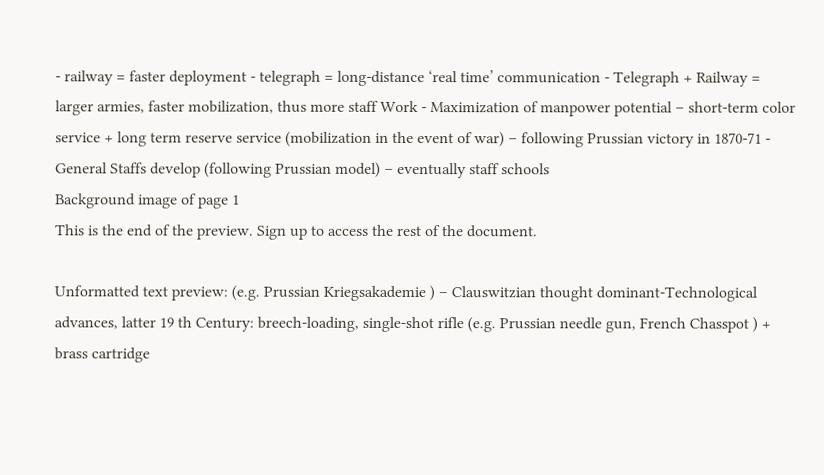- railway = faster deployment - telegraph = long-distance ‘real time’ communication - Telegraph + Railway = larger armies, faster mobilization, thus more staff Work - Maximization of manpower potential – short-term color service + long term reserve service (mobilization in the event of war) – following Prussian victory in 1870-71 - General Staffs develop (following Prussian model) – eventually staff schools
Background image of page 1
This is the end of the preview. Sign up to access the rest of the document.

Unformatted text preview: (e.g. Prussian Kriegsakademie ) – Clauswitzian thought dominant-Technological advances, latter 19 th Century: breech-loading, single-shot rifle (e.g. Prussian needle gun, French Chasspot ) + brass cartridge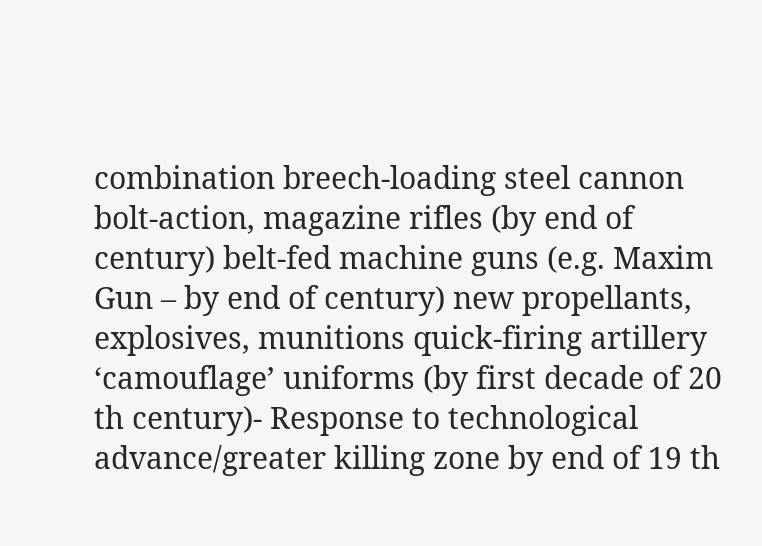combination breech-loading steel cannon bolt-action, magazine rifles (by end of century) belt-fed machine guns (e.g. Maxim Gun – by end of century) new propellants, explosives, munitions quick-firing artillery ‘camouflage’ uniforms (by first decade of 20 th century)- Response to technological advance/greater killing zone by end of 19 th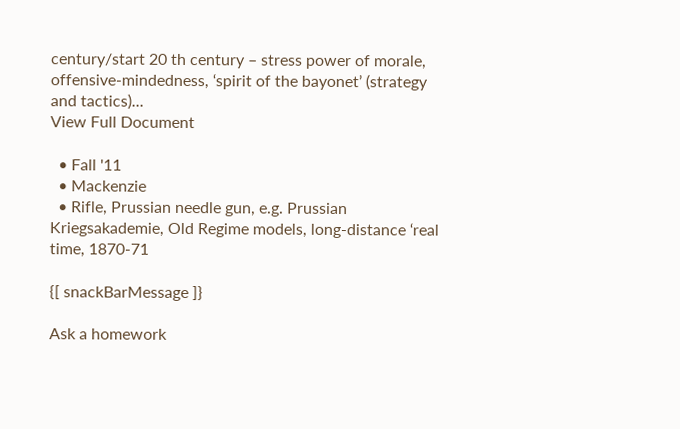century/start 20 th century – stress power of morale, offensive-mindedness, ‘spirit of the bayonet’ (strategy and tactics)...
View Full Document

  • Fall '11
  • Mackenzie
  • Rifle, Prussian needle gun, e.g. Prussian Kriegsakademie, Old Regime models, long-distance ‘real time, 1870-71

{[ snackBarMessage ]}

Ask a homework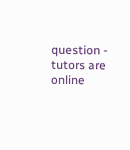question - tutors are online